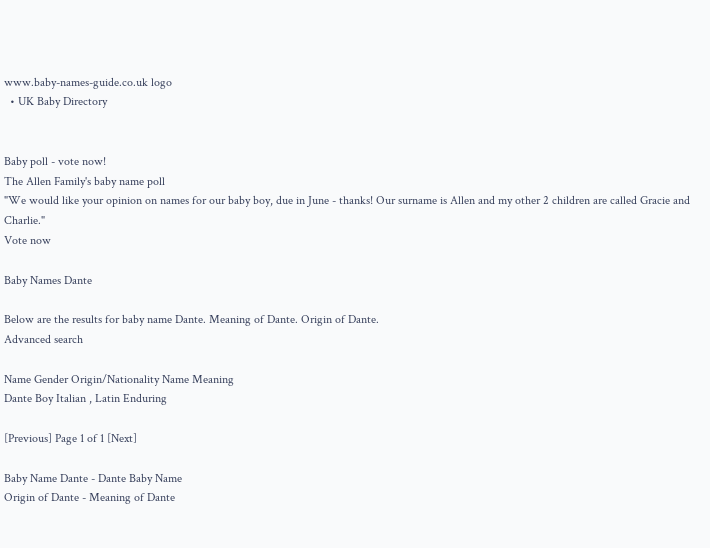www.baby-names-guide.co.uk logo
  • UK Baby Directory


Baby poll - vote now!
The Allen Family's baby name poll
"We would like your opinion on names for our baby boy, due in June - thanks! Our surname is Allen and my other 2 children are called Gracie and Charlie."
Vote now

Baby Names Dante

Below are the results for baby name Dante. Meaning of Dante. Origin of Dante.
Advanced search

Name Gender Origin/Nationality Name Meaning
Dante Boy Italian , Latin Enduring

[Previous] Page 1 of 1 [Next]

Baby Name Dante - Dante Baby Name
Origin of Dante - Meaning of Dante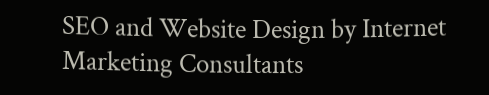SEO and Website Design by Internet Marketing Consultants